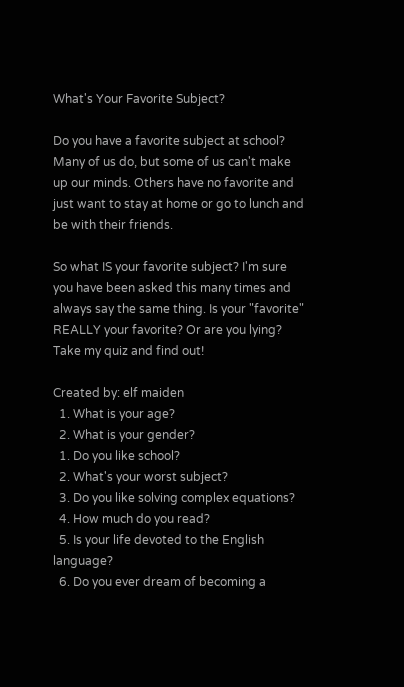What's Your Favorite Subject?

Do you have a favorite subject at school? Many of us do, but some of us can't make up our minds. Others have no favorite and just want to stay at home or go to lunch and be with their friends.

So what IS your favorite subject? I'm sure you have been asked this many times and always say the same thing. Is your "favorite" REALLY your favorite? Or are you lying? Take my quiz and find out!

Created by: elf maiden
  1. What is your age?
  2. What is your gender?
  1. Do you like school?
  2. What's your worst subject?
  3. Do you like solving complex equations?
  4. How much do you read?
  5. Is your life devoted to the English language?
  6. Do you ever dream of becoming a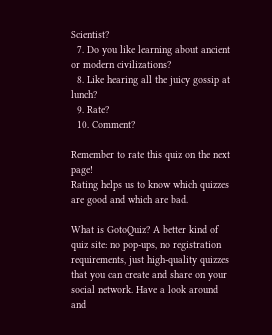Scientist?
  7. Do you like learning about ancient or modern civilizations?
  8. Like hearing all the juicy gossip at lunch?
  9. Rate?
  10. Comment?

Remember to rate this quiz on the next page!
Rating helps us to know which quizzes are good and which are bad.

What is GotoQuiz? A better kind of quiz site: no pop-ups, no registration requirements, just high-quality quizzes that you can create and share on your social network. Have a look around and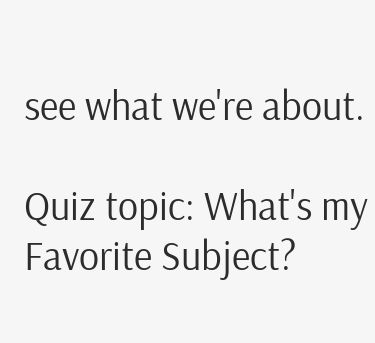see what we're about.

Quiz topic: What's my Favorite Subject?